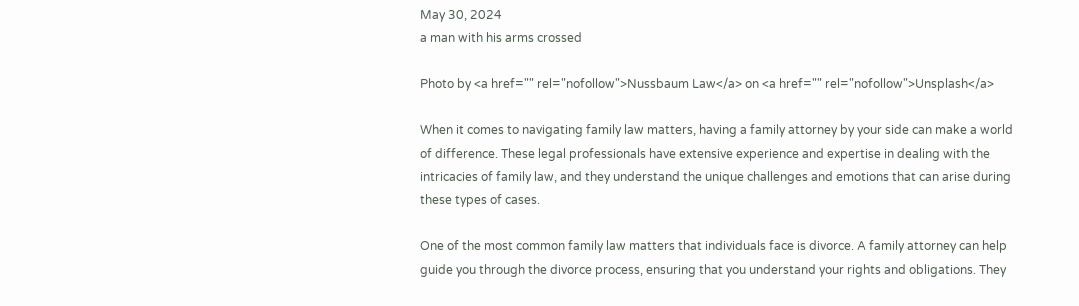May 30, 2024
a man with his arms crossed

Photo by <a href="" rel="nofollow">Nussbaum Law</a> on <a href="" rel="nofollow">Unsplash</a>

When it comes to navigating family law matters, having a family attorney by your side can make a world of difference. These legal professionals have extensive experience and expertise in dealing with the intricacies of family law, and they understand the unique challenges and emotions that can arise during these types of cases.

One of the most common family law matters that individuals face is divorce. A family attorney can help guide you through the divorce process, ensuring that you understand your rights and obligations. They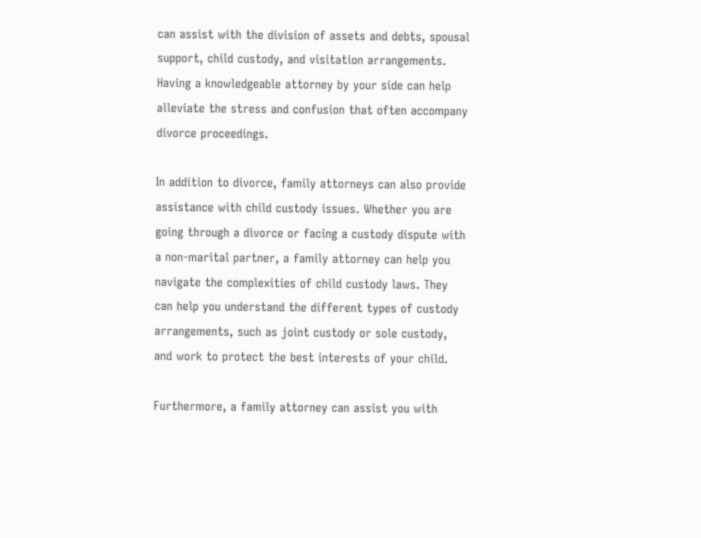can assist with the division of assets and debts, spousal support, child custody, and visitation arrangements. Having a knowledgeable attorney by your side can help alleviate the stress and confusion that often accompany divorce proceedings.

In addition to divorce, family attorneys can also provide assistance with child custody issues. Whether you are going through a divorce or facing a custody dispute with a non-marital partner, a family attorney can help you navigate the complexities of child custody laws. They can help you understand the different types of custody arrangements, such as joint custody or sole custody, and work to protect the best interests of your child.

Furthermore, a family attorney can assist you with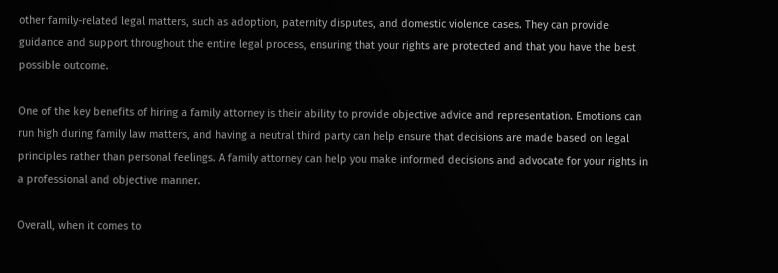other family-related legal matters, such as adoption, paternity disputes, and domestic violence cases. They can provide guidance and support throughout the entire legal process, ensuring that your rights are protected and that you have the best possible outcome.

One of the key benefits of hiring a family attorney is their ability to provide objective advice and representation. Emotions can run high during family law matters, and having a neutral third party can help ensure that decisions are made based on legal principles rather than personal feelings. A family attorney can help you make informed decisions and advocate for your rights in a professional and objective manner.

Overall, when it comes to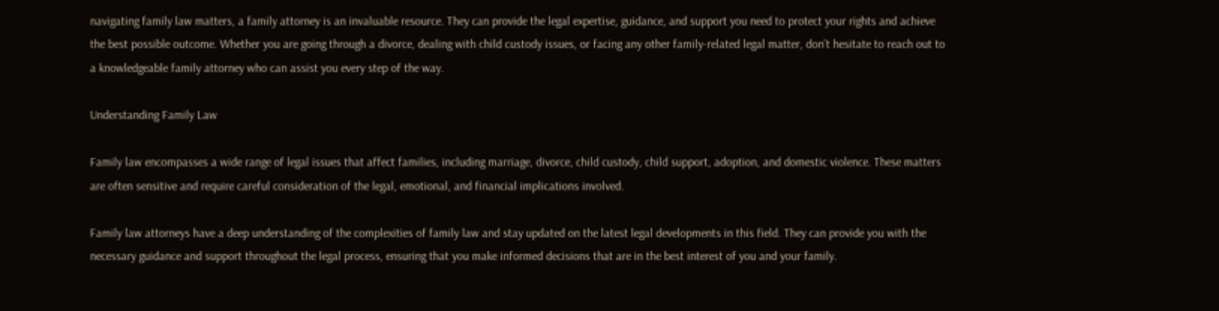navigating family law matters, a family attorney is an invaluable resource. They can provide the legal expertise, guidance, and support you need to protect your rights and achieve the best possible outcome. Whether you are going through a divorce, dealing with child custody issues, or facing any other family-related legal matter, don’t hesitate to reach out to a knowledgeable family attorney who can assist you every step of the way.

Understanding Family Law

Family law encompasses a wide range of legal issues that affect families, including marriage, divorce, child custody, child support, adoption, and domestic violence. These matters are often sensitive and require careful consideration of the legal, emotional, and financial implications involved.

Family law attorneys have a deep understanding of the complexities of family law and stay updated on the latest legal developments in this field. They can provide you with the necessary guidance and support throughout the legal process, ensuring that you make informed decisions that are in the best interest of you and your family.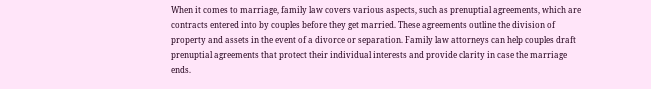When it comes to marriage, family law covers various aspects, such as prenuptial agreements, which are contracts entered into by couples before they get married. These agreements outline the division of property and assets in the event of a divorce or separation. Family law attorneys can help couples draft prenuptial agreements that protect their individual interests and provide clarity in case the marriage ends.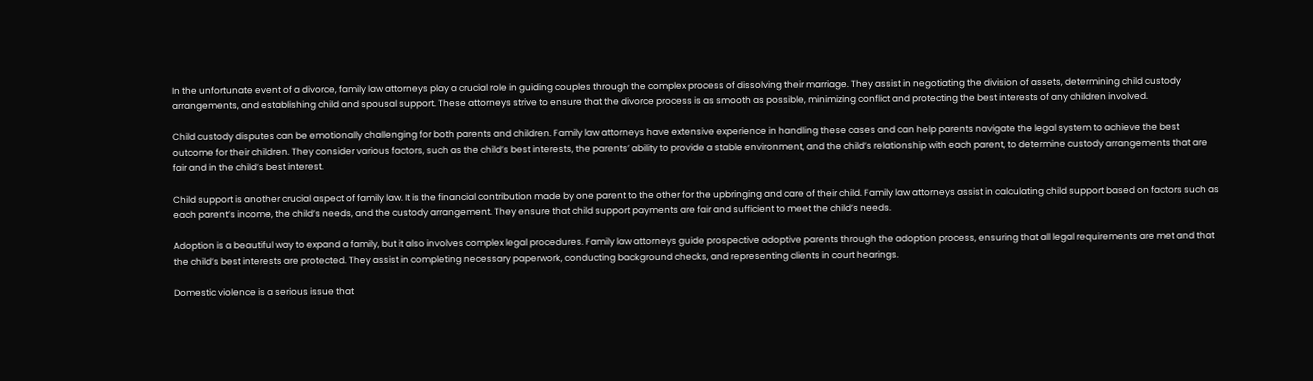In the unfortunate event of a divorce, family law attorneys play a crucial role in guiding couples through the complex process of dissolving their marriage. They assist in negotiating the division of assets, determining child custody arrangements, and establishing child and spousal support. These attorneys strive to ensure that the divorce process is as smooth as possible, minimizing conflict and protecting the best interests of any children involved.

Child custody disputes can be emotionally challenging for both parents and children. Family law attorneys have extensive experience in handling these cases and can help parents navigate the legal system to achieve the best outcome for their children. They consider various factors, such as the child’s best interests, the parents’ ability to provide a stable environment, and the child’s relationship with each parent, to determine custody arrangements that are fair and in the child’s best interest.

Child support is another crucial aspect of family law. It is the financial contribution made by one parent to the other for the upbringing and care of their child. Family law attorneys assist in calculating child support based on factors such as each parent’s income, the child’s needs, and the custody arrangement. They ensure that child support payments are fair and sufficient to meet the child’s needs.

Adoption is a beautiful way to expand a family, but it also involves complex legal procedures. Family law attorneys guide prospective adoptive parents through the adoption process, ensuring that all legal requirements are met and that the child’s best interests are protected. They assist in completing necessary paperwork, conducting background checks, and representing clients in court hearings.

Domestic violence is a serious issue that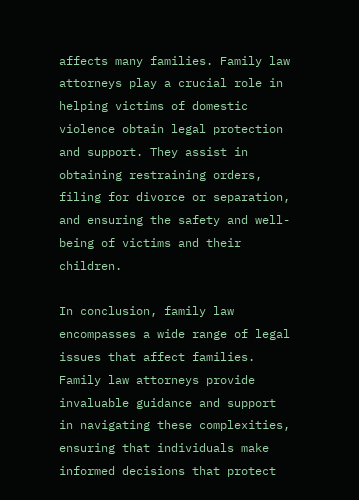affects many families. Family law attorneys play a crucial role in helping victims of domestic violence obtain legal protection and support. They assist in obtaining restraining orders, filing for divorce or separation, and ensuring the safety and well-being of victims and their children.

In conclusion, family law encompasses a wide range of legal issues that affect families. Family law attorneys provide invaluable guidance and support in navigating these complexities, ensuring that individuals make informed decisions that protect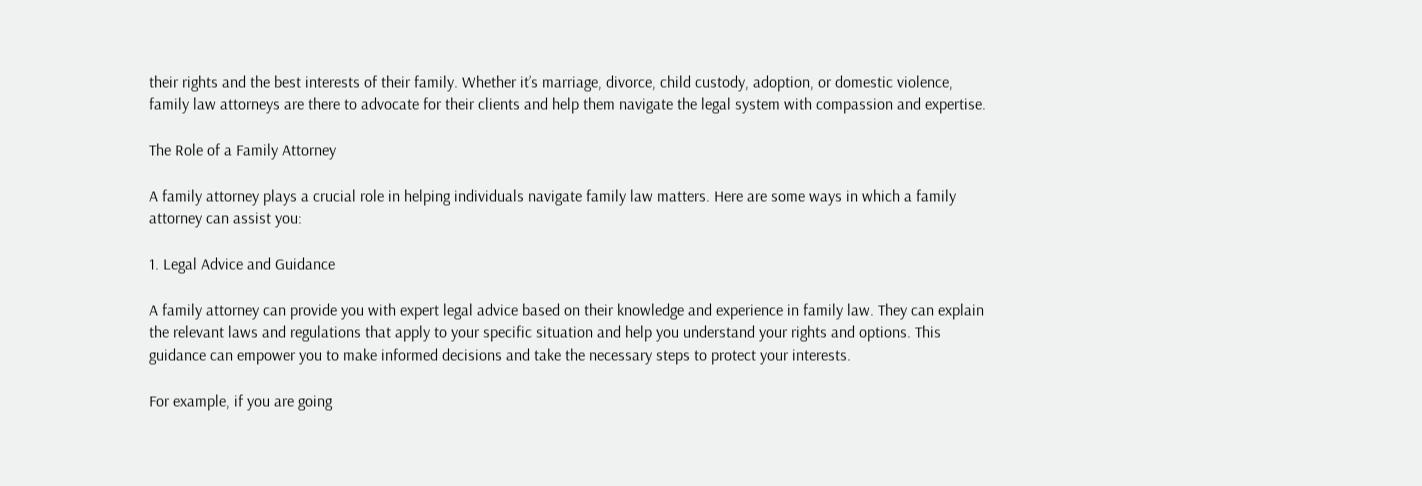their rights and the best interests of their family. Whether it’s marriage, divorce, child custody, adoption, or domestic violence, family law attorneys are there to advocate for their clients and help them navigate the legal system with compassion and expertise.

The Role of a Family Attorney

A family attorney plays a crucial role in helping individuals navigate family law matters. Here are some ways in which a family attorney can assist you:

1. Legal Advice and Guidance

A family attorney can provide you with expert legal advice based on their knowledge and experience in family law. They can explain the relevant laws and regulations that apply to your specific situation and help you understand your rights and options. This guidance can empower you to make informed decisions and take the necessary steps to protect your interests.

For example, if you are going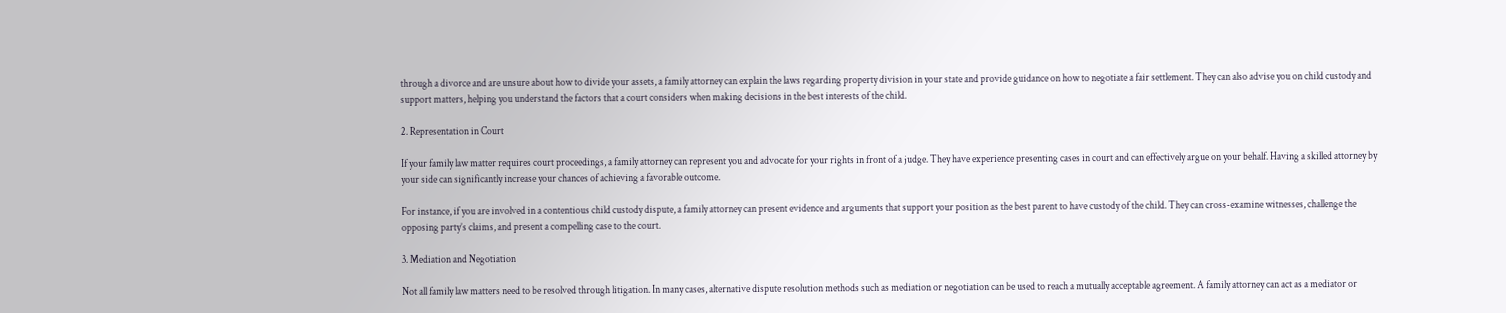through a divorce and are unsure about how to divide your assets, a family attorney can explain the laws regarding property division in your state and provide guidance on how to negotiate a fair settlement. They can also advise you on child custody and support matters, helping you understand the factors that a court considers when making decisions in the best interests of the child.

2. Representation in Court

If your family law matter requires court proceedings, a family attorney can represent you and advocate for your rights in front of a judge. They have experience presenting cases in court and can effectively argue on your behalf. Having a skilled attorney by your side can significantly increase your chances of achieving a favorable outcome.

For instance, if you are involved in a contentious child custody dispute, a family attorney can present evidence and arguments that support your position as the best parent to have custody of the child. They can cross-examine witnesses, challenge the opposing party’s claims, and present a compelling case to the court.

3. Mediation and Negotiation

Not all family law matters need to be resolved through litigation. In many cases, alternative dispute resolution methods such as mediation or negotiation can be used to reach a mutually acceptable agreement. A family attorney can act as a mediator or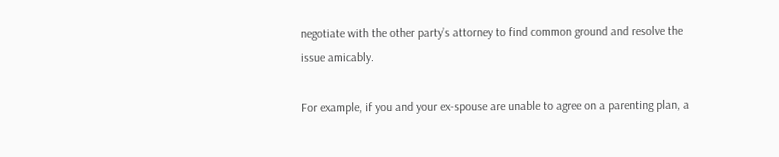negotiate with the other party’s attorney to find common ground and resolve the issue amicably.

For example, if you and your ex-spouse are unable to agree on a parenting plan, a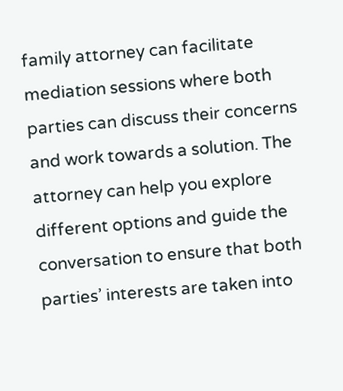family attorney can facilitate mediation sessions where both parties can discuss their concerns and work towards a solution. The attorney can help you explore different options and guide the conversation to ensure that both parties’ interests are taken into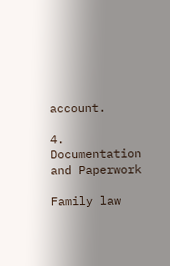account.

4. Documentation and Paperwork

Family law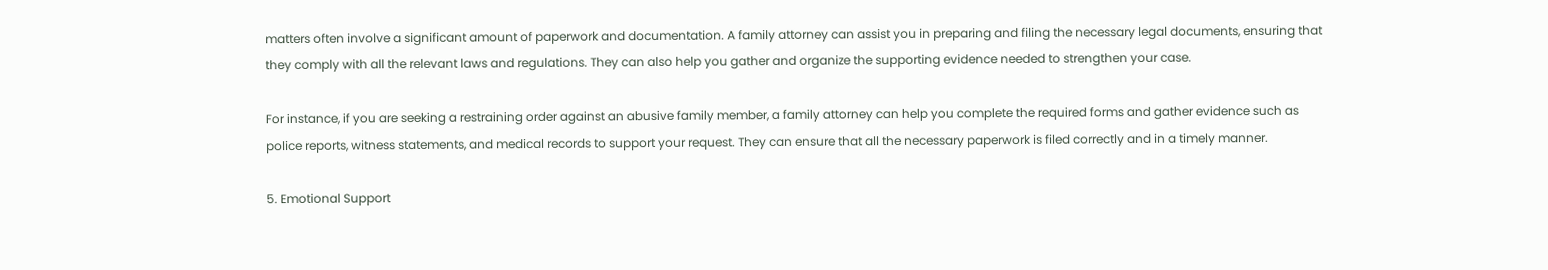matters often involve a significant amount of paperwork and documentation. A family attorney can assist you in preparing and filing the necessary legal documents, ensuring that they comply with all the relevant laws and regulations. They can also help you gather and organize the supporting evidence needed to strengthen your case.

For instance, if you are seeking a restraining order against an abusive family member, a family attorney can help you complete the required forms and gather evidence such as police reports, witness statements, and medical records to support your request. They can ensure that all the necessary paperwork is filed correctly and in a timely manner.

5. Emotional Support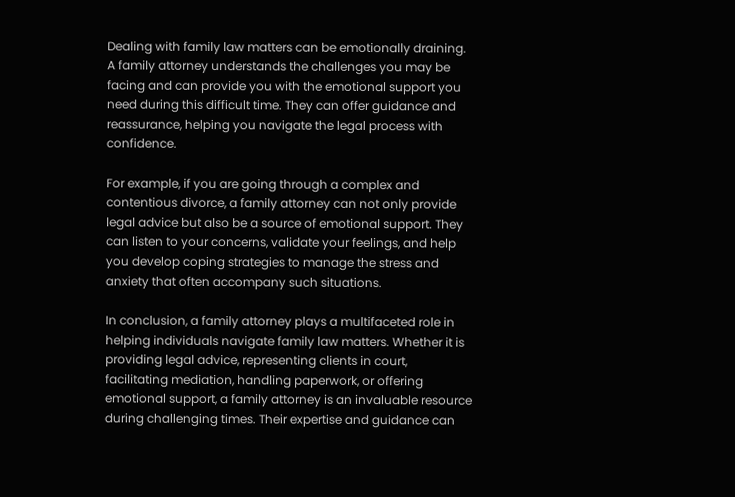Dealing with family law matters can be emotionally draining. A family attorney understands the challenges you may be facing and can provide you with the emotional support you need during this difficult time. They can offer guidance and reassurance, helping you navigate the legal process with confidence.

For example, if you are going through a complex and contentious divorce, a family attorney can not only provide legal advice but also be a source of emotional support. They can listen to your concerns, validate your feelings, and help you develop coping strategies to manage the stress and anxiety that often accompany such situations.

In conclusion, a family attorney plays a multifaceted role in helping individuals navigate family law matters. Whether it is providing legal advice, representing clients in court, facilitating mediation, handling paperwork, or offering emotional support, a family attorney is an invaluable resource during challenging times. Their expertise and guidance can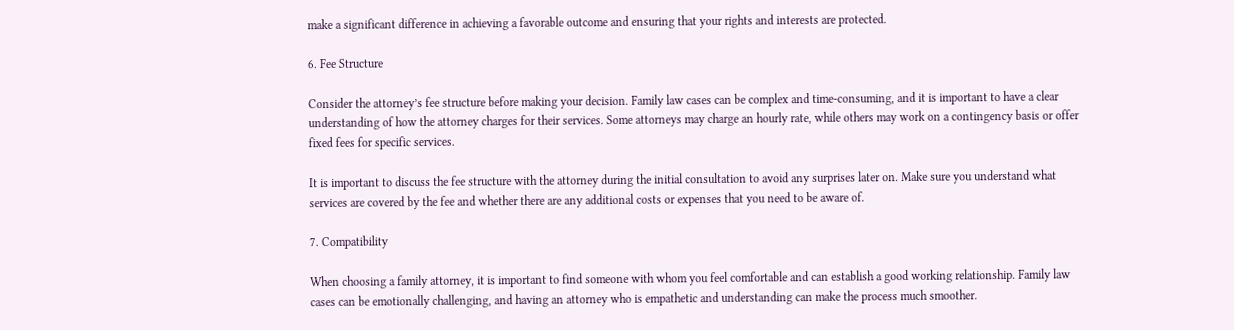make a significant difference in achieving a favorable outcome and ensuring that your rights and interests are protected.

6. Fee Structure

Consider the attorney’s fee structure before making your decision. Family law cases can be complex and time-consuming, and it is important to have a clear understanding of how the attorney charges for their services. Some attorneys may charge an hourly rate, while others may work on a contingency basis or offer fixed fees for specific services.

It is important to discuss the fee structure with the attorney during the initial consultation to avoid any surprises later on. Make sure you understand what services are covered by the fee and whether there are any additional costs or expenses that you need to be aware of.

7. Compatibility

When choosing a family attorney, it is important to find someone with whom you feel comfortable and can establish a good working relationship. Family law cases can be emotionally challenging, and having an attorney who is empathetic and understanding can make the process much smoother.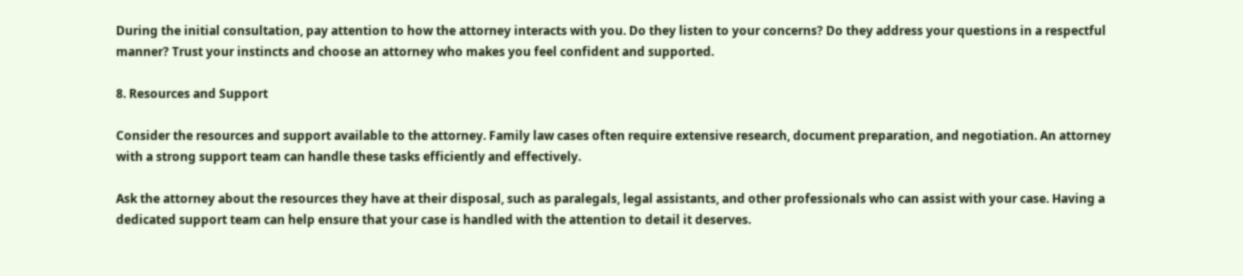During the initial consultation, pay attention to how the attorney interacts with you. Do they listen to your concerns? Do they address your questions in a respectful manner? Trust your instincts and choose an attorney who makes you feel confident and supported.

8. Resources and Support

Consider the resources and support available to the attorney. Family law cases often require extensive research, document preparation, and negotiation. An attorney with a strong support team can handle these tasks efficiently and effectively.

Ask the attorney about the resources they have at their disposal, such as paralegals, legal assistants, and other professionals who can assist with your case. Having a dedicated support team can help ensure that your case is handled with the attention to detail it deserves.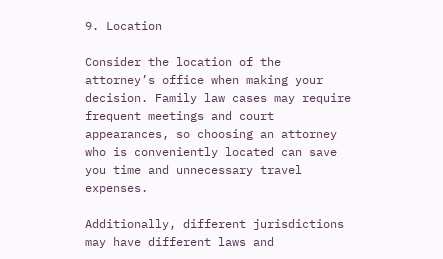9. Location

Consider the location of the attorney’s office when making your decision. Family law cases may require frequent meetings and court appearances, so choosing an attorney who is conveniently located can save you time and unnecessary travel expenses.

Additionally, different jurisdictions may have different laws and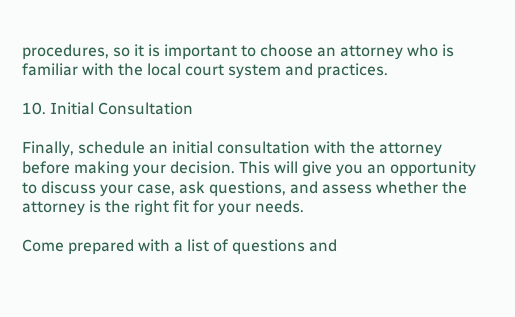procedures, so it is important to choose an attorney who is familiar with the local court system and practices.

10. Initial Consultation

Finally, schedule an initial consultation with the attorney before making your decision. This will give you an opportunity to discuss your case, ask questions, and assess whether the attorney is the right fit for your needs.

Come prepared with a list of questions and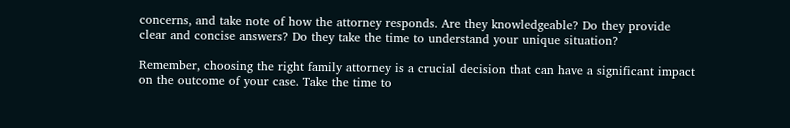concerns, and take note of how the attorney responds. Are they knowledgeable? Do they provide clear and concise answers? Do they take the time to understand your unique situation?

Remember, choosing the right family attorney is a crucial decision that can have a significant impact on the outcome of your case. Take the time to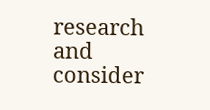research and consider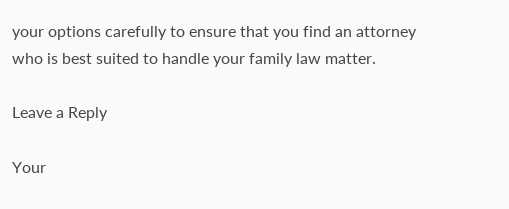your options carefully to ensure that you find an attorney who is best suited to handle your family law matter.

Leave a Reply

Your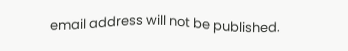email address will not be published.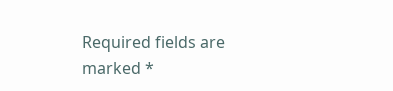Required fields are marked *